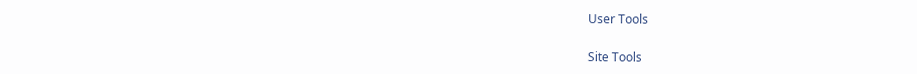User Tools

Site Tools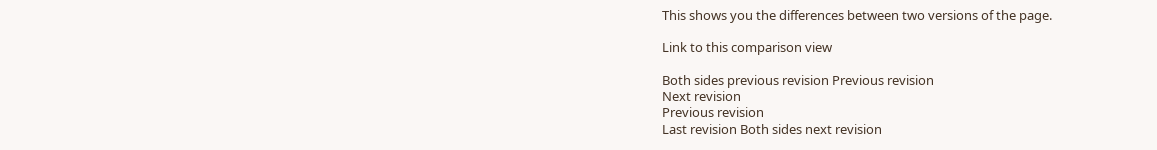This shows you the differences between two versions of the page.

Link to this comparison view

Both sides previous revision Previous revision
Next revision
Previous revision
Last revision Both sides next revision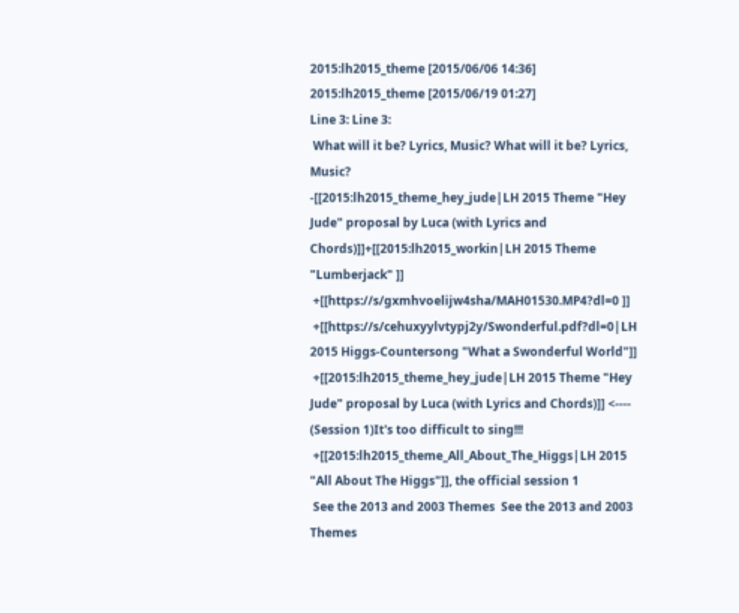2015:lh2015_theme [2015/06/06 14:36]
2015:lh2015_theme [2015/06/19 01:27]
Line 3: Line 3:
 What will it be? Lyrics, Music? What will it be? Lyrics, Music?
-[[2015:lh2015_theme_hey_jude|LH 2015 Theme "Hey Jude" proposal by Luca (with Lyrics and Chords)]]+[[2015:lh2015_workin|LH 2015 Theme "Lumberjack" ]]
 +[[https://s/gxmhvoelijw4sha/MAH01530.MP4?dl=0 ]]
 +[[https://s/cehuxyylvtypj2y/Swonderful.pdf?dl=0|LH 2015 Higgs-Countersong "What a Swonderful World"]]
 +[[2015:lh2015_theme_hey_jude|LH 2015 Theme "Hey Jude" proposal by Luca (with Lyrics and Chords)]] <---- (Session 1)It's too difficult to sing!!!
 +[[2015:lh2015_theme_All_About_The_Higgs|LH 2015 "All About The Higgs"]], the official session 1
 See the 2013 and 2003 Themes  See the 2013 and 2003 Themes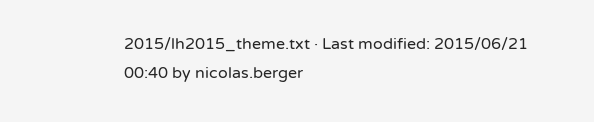2015/lh2015_theme.txt · Last modified: 2015/06/21 00:40 by nicolas.berger